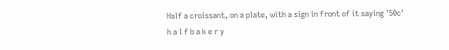Half a croissant, on a plate, with a sign in front of it saying '50c'
h a l f b a k e r y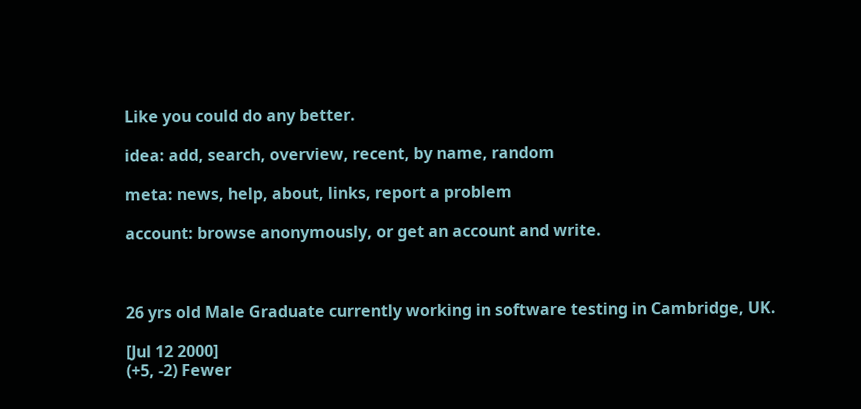Like you could do any better.

idea: add, search, overview, recent, by name, random

meta: news, help, about, links, report a problem

account: browse anonymously, or get an account and write.



26 yrs old Male Graduate currently working in software testing in Cambridge, UK.

[Jul 12 2000]
(+5, -2) Fewer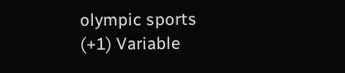olympic sports
(+1) Variable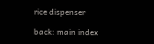rice dispenser

back: main index